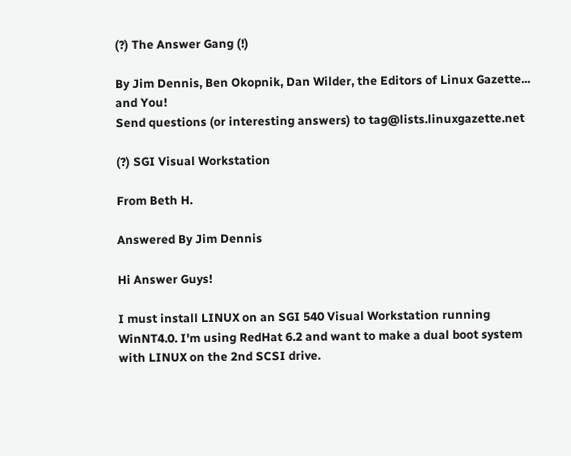(?) The Answer Gang (!)

By Jim Dennis, Ben Okopnik, Dan Wilder, the Editors of Linux Gazette... and You!
Send questions (or interesting answers) to tag@lists.linuxgazette.net

(?) SGI Visual Workstation

From Beth H.

Answered By Jim Dennis

Hi Answer Guys!

I must install LINUX on an SGI 540 Visual Workstation running WinNT4.0. I'm using RedHat 6.2 and want to make a dual boot system with LINUX on the 2nd SCSI drive.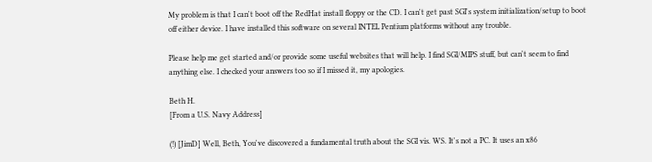My problem is that I can't boot off the RedHat install floppy or the CD. I can't get past SGI's system initialization/setup to boot off either device. I have installed this software on several INTEL Pentium platforms without any trouble.

Please help me get started and/or provide some useful websites that will help. I find SGI/MIPS stuff, but can't seem to find anything else. I checked your answers too so if I missed it, my apologies.

Beth H.
[From a U.S. Navy Address]

(!) [JimD] Well, Beth, You've discovered a fundamental truth about the SGI vis. WS. It's not a PC. It uses an x86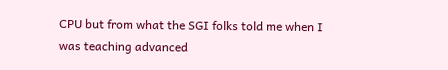CPU but from what the SGI folks told me when I was teaching advanced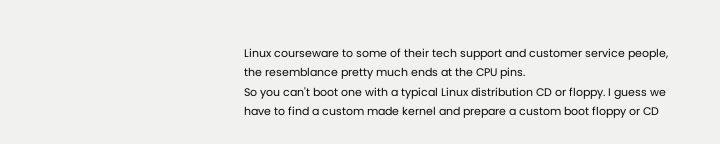Linux courseware to some of their tech support and customer service people, the resemblance pretty much ends at the CPU pins.
So you can't boot one with a typical Linux distribution CD or floppy. I guess we have to find a custom made kernel and prepare a custom boot floppy or CD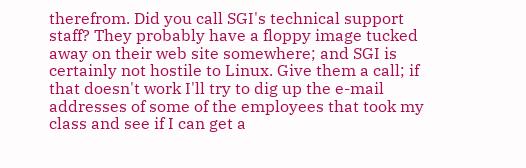therefrom. Did you call SGI's technical support staff? They probably have a floppy image tucked away on their web site somewhere; and SGI is certainly not hostile to Linux. Give them a call; if that doesn't work I'll try to dig up the e-mail addresses of some of the employees that took my class and see if I can get a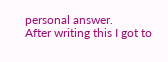personal answer.
After writing this I got to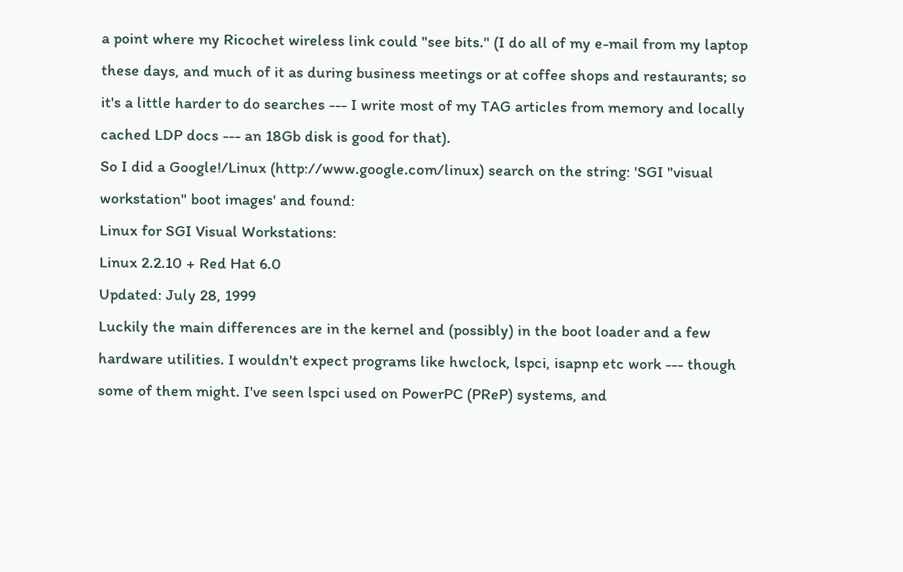a point where my Ricochet wireless link could "see bits." (I do all of my e-mail from my laptop these days, and much of it as during business meetings or at coffee shops and restaurants; so it's a little harder to do searches --- I write most of my TAG articles from memory and locally cached LDP docs --- an 18Gb disk is good for that).
So I did a Google!/Linux (http://www.google.com/linux) search on the string: 'SGI "visual workstation" boot images' and found:
Linux for SGI Visual Workstations:
Linux 2.2.10 + Red Hat 6.0
Updated: July 28, 1999
Luckily the main differences are in the kernel and (possibly) in the boot loader and a few hardware utilities. I wouldn't expect programs like hwclock, lspci, isapnp etc work --- though some of them might. I've seen lspci used on PowerPC (PReP) systems, and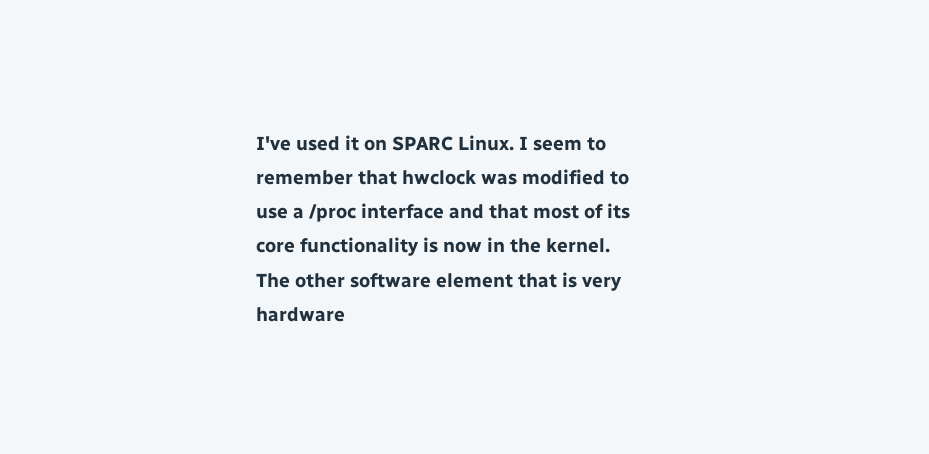I've used it on SPARC Linux. I seem to remember that hwclock was modified to use a /proc interface and that most of its core functionality is now in the kernel.
The other software element that is very hardware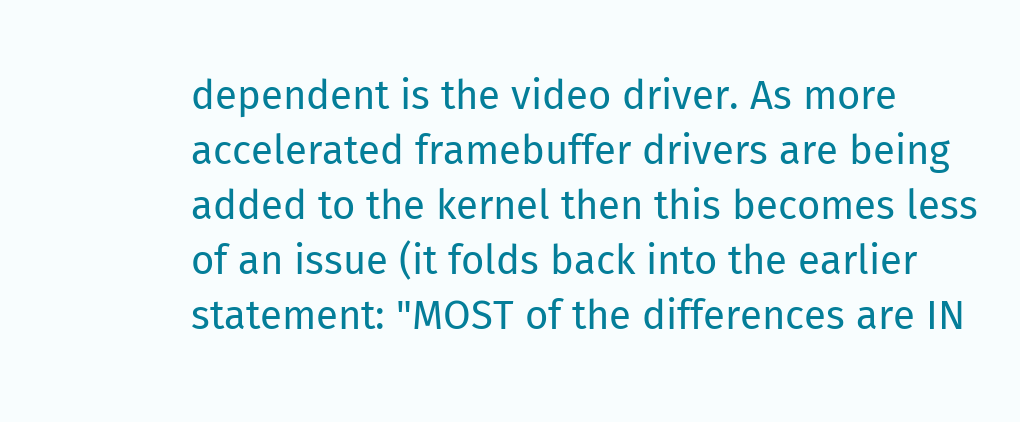dependent is the video driver. As more accelerated framebuffer drivers are being added to the kernel then this becomes less of an issue (it folds back into the earlier statement: "MOST of the differences are IN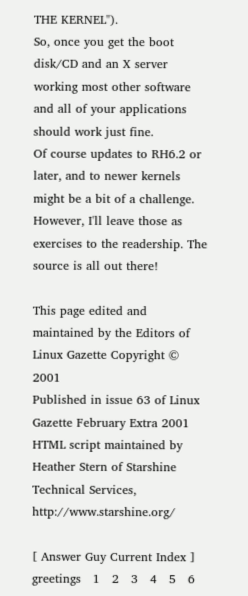THE KERNEL").
So, once you get the boot disk/CD and an X server working most other software and all of your applications should work just fine.
Of course updates to RH6.2 or later, and to newer kernels might be a bit of a challenge. However, I'll leave those as exercises to the readership. The source is all out there!

This page edited and maintained by the Editors of Linux Gazette Copyright © 2001
Published in issue 63 of Linux Gazette February Extra 2001
HTML script maintained by Heather Stern of Starshine Technical Services, http://www.starshine.org/

[ Answer Guy Current Index ] greetings   1   2   3   4   5   6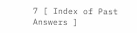7 [ Index of Past Answers ]